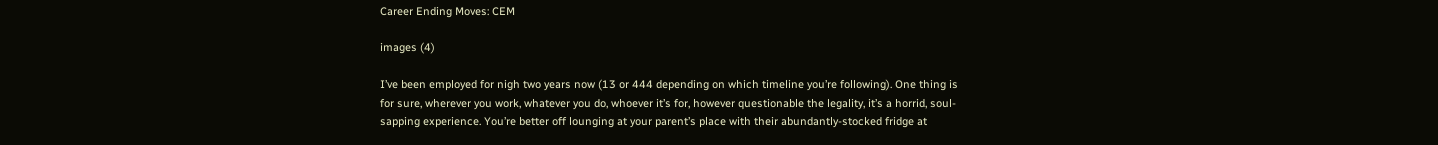Career Ending Moves: CEM

images (4)

I’ve been employed for nigh two years now (13 or 444 depending on which timeline you’re following). One thing is for sure, wherever you work, whatever you do, whoever it’s for, however questionable the legality, it’s a horrid, soul-sapping experience. You’re better off lounging at your parent’s place with their abundantly-stocked fridge at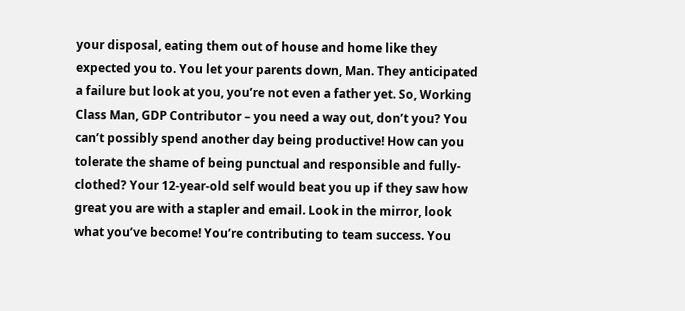your disposal, eating them out of house and home like they expected you to. You let your parents down, Man. They anticipated a failure but look at you, you’re not even a father yet. So, Working Class Man, GDP Contributor – you need a way out, don’t you? You can’t possibly spend another day being productive! How can you tolerate the shame of being punctual and responsible and fully-clothed? Your 12-year-old self would beat you up if they saw how great you are with a stapler and email. Look in the mirror, look what you’ve become! You’re contributing to team success. You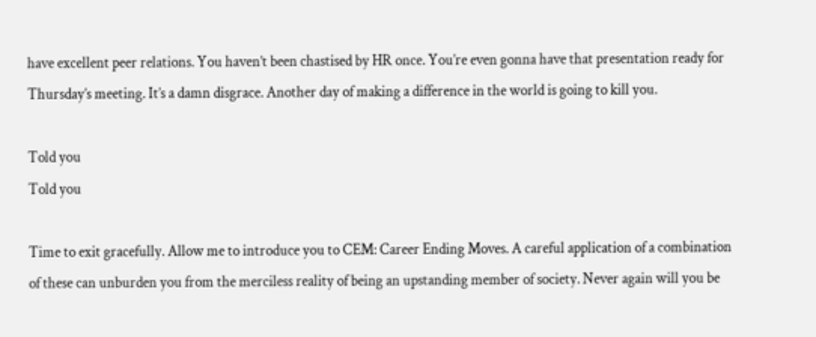have excellent peer relations. You haven’t been chastised by HR once. You’re even gonna have that presentation ready for Thursday’s meeting. It’s a damn disgrace. Another day of making a difference in the world is going to kill you.

Told you
Told you

Time to exit gracefully. Allow me to introduce you to CEM: Career Ending Moves. A careful application of a combination of these can unburden you from the merciless reality of being an upstanding member of society. Never again will you be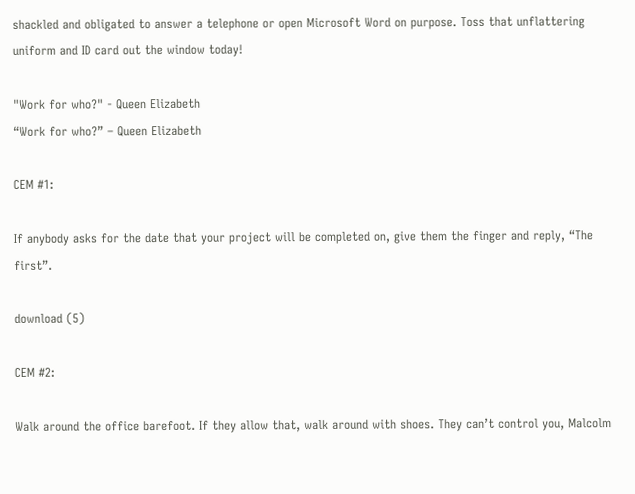shackled and obligated to answer a telephone or open Microsoft Word on purpose. Toss that unflattering uniform and ID card out the window today!

"Work for who?" - Queen Elizabeth
“Work for who?” – Queen Elizabeth

CEM #1:

If anybody asks for the date that your project will be completed on, give them the finger and reply, “The first”.

download (5)

CEM #2:

Walk around the office barefoot. If they allow that, walk around with shoes. They can’t control you, Malcolm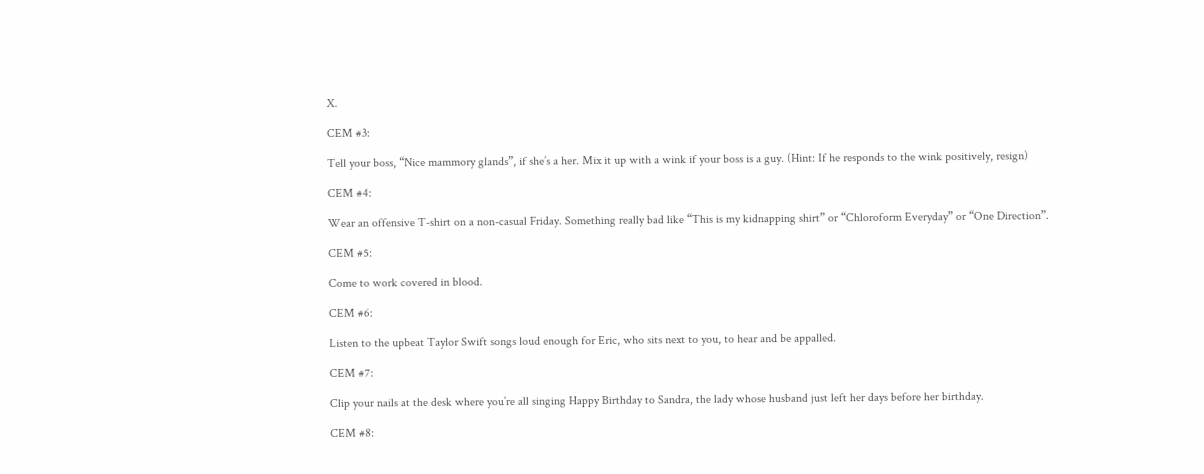X.

CEM #3:

Tell your boss, “Nice mammory glands”, if she’s a her. Mix it up with a wink if your boss is a guy. (Hint: If he responds to the wink positively, resign)

CEM #4:

Wear an offensive T-shirt on a non-casual Friday. Something really bad like “This is my kidnapping shirt” or “Chloroform Everyday” or “One Direction”.

CEM #5:

Come to work covered in blood.

CEM #6:

Listen to the upbeat Taylor Swift songs loud enough for Eric, who sits next to you, to hear and be appalled.

CEM #7:

Clip your nails at the desk where you’re all singing Happy Birthday to Sandra, the lady whose husband just left her days before her birthday.

CEM #8: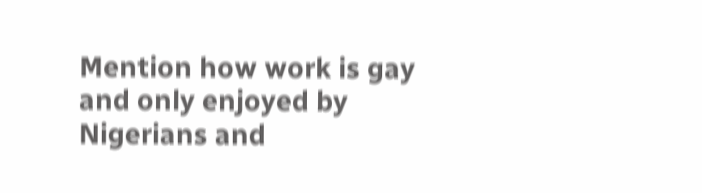Mention how work is gay and only enjoyed by Nigerians and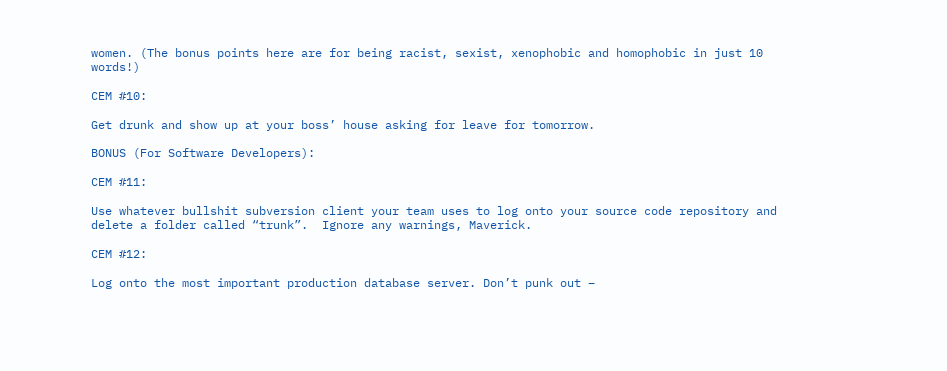women. (The bonus points here are for being racist, sexist, xenophobic and homophobic in just 10 words!)

CEM #10:

Get drunk and show up at your boss’ house asking for leave for tomorrow.

BONUS (For Software Developers):

CEM #11:

Use whatever bullshit subversion client your team uses to log onto your source code repository and delete a folder called “trunk”.  Ignore any warnings, Maverick.

CEM #12:

Log onto the most important production database server. Don’t punk out –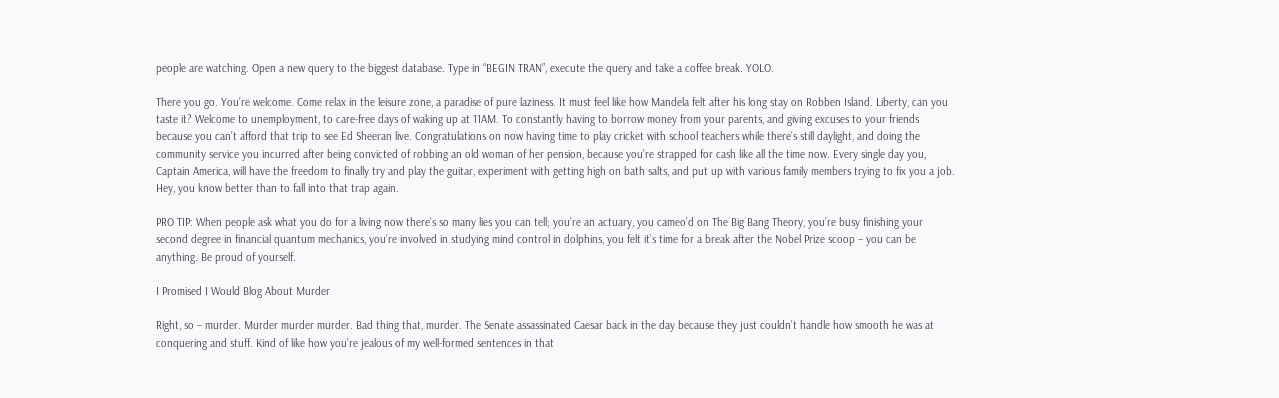people are watching. Open a new query to the biggest database. Type in “BEGIN TRAN”, execute the query and take a coffee break. YOLO.

There you go. You’re welcome. Come relax in the leisure zone, a paradise of pure laziness. It must feel like how Mandela felt after his long stay on Robben Island. Liberty, can you taste it? Welcome to unemployment, to care-free days of waking up at 11AM. To constantly having to borrow money from your parents, and giving excuses to your friends because you can’t afford that trip to see Ed Sheeran live. Congratulations on now having time to play cricket with school teachers while there’s still daylight, and doing the community service you incurred after being convicted of robbing an old woman of her pension, because you’re strapped for cash like all the time now. Every single day you, Captain America, will have the freedom to finally try and play the guitar, experiment with getting high on bath salts, and put up with various family members trying to fix you a job. Hey, you know better than to fall into that trap again.

PRO TIP: When people ask what you do for a living now there’s so many lies you can tell; you’re an actuary, you cameo’d on The Big Bang Theory, you’re busy finishing your second degree in financial quantum mechanics, you’re involved in studying mind control in dolphins, you felt it’s time for a break after the Nobel Prize scoop – you can be anything. Be proud of yourself.

I Promised I Would Blog About Murder

Right, so – murder. Murder murder murder. Bad thing that, murder. The Senate assassinated Caesar back in the day because they just couldn’t handle how smooth he was at conquering and stuff. Kind of like how you’re jealous of my well-formed sentences in that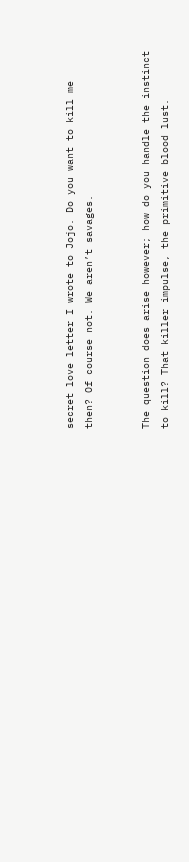secret love letter I wrote to Jojo. Do you want to kill me then? Of course not. We aren’t savages.


The question does arise however; how do you handle the instinct to kill? That killer impulse, the primitive blood lust.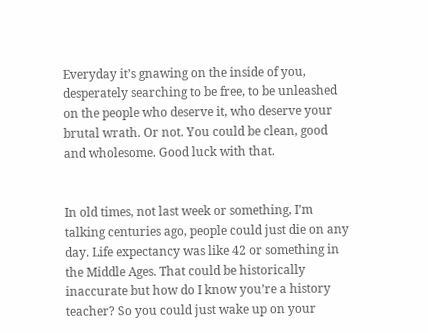Everyday it’s gnawing on the inside of you, desperately searching to be free, to be unleashed on the people who deserve it, who deserve your brutal wrath. Or not. You could be clean, good and wholesome. Good luck with that.


In old times, not last week or something, I’m talking centuries ago, people could just die on any day. Life expectancy was like 42 or something in the Middle Ages. That could be historically inaccurate but how do I know you’re a history teacher? So you could just wake up on your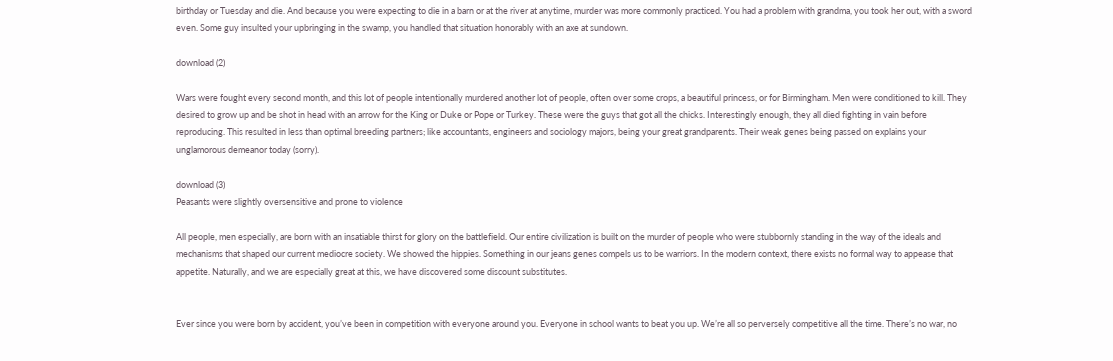birthday or Tuesday and die. And because you were expecting to die in a barn or at the river at anytime, murder was more commonly practiced. You had a problem with grandma, you took her out, with a sword even. Some guy insulted your upbringing in the swamp, you handled that situation honorably with an axe at sundown.

download (2)

Wars were fought every second month, and this lot of people intentionally murdered another lot of people, often over some crops, a beautiful princess, or for Birmingham. Men were conditioned to kill. They desired to grow up and be shot in head with an arrow for the King or Duke or Pope or Turkey. These were the guys that got all the chicks. Interestingly enough, they all died fighting in vain before reproducing. This resulted in less than optimal breeding partners; like accountants, engineers and sociology majors, being your great grandparents. Their weak genes being passed on explains your unglamorous demeanor today (sorry).

download (3)
Peasants were slightly oversensitive and prone to violence

All people, men especially, are born with an insatiable thirst for glory on the battlefield. Our entire civilization is built on the murder of people who were stubbornly standing in the way of the ideals and mechanisms that shaped our current mediocre society. We showed the hippies. Something in our jeans genes compels us to be warriors. In the modern context, there exists no formal way to appease that appetite. Naturally, and we are especially great at this, we have discovered some discount substitutes.


Ever since you were born by accident, you’ve been in competition with everyone around you. Everyone in school wants to beat you up. We’re all so perversely competitive all the time. There’s no war, no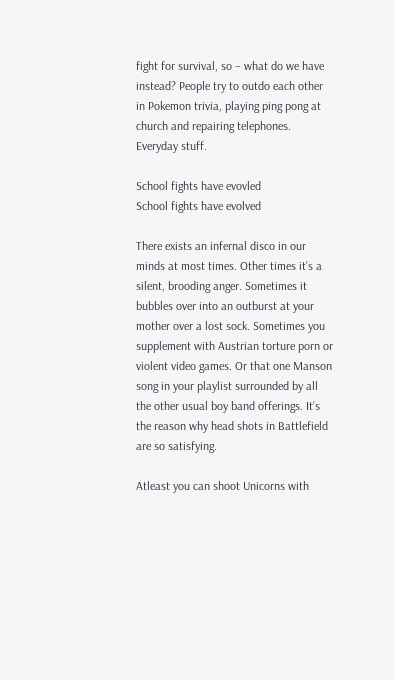fight for survival, so – what do we have instead? People try to outdo each other in Pokemon trivia, playing ping pong at church and repairing telephones. Everyday stuff.

School fights have evovled
School fights have evolved

There exists an infernal disco in our minds at most times. Other times it’s a silent, brooding anger. Sometimes it bubbles over into an outburst at your mother over a lost sock. Sometimes you supplement with Austrian torture porn or violent video games. Or that one Manson song in your playlist surrounded by all the other usual boy band offerings. It’s the reason why head shots in Battlefield are so satisfying.

Atleast you can shoot Unicorns with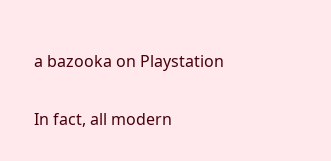a bazooka on Playstation

In fact, all modern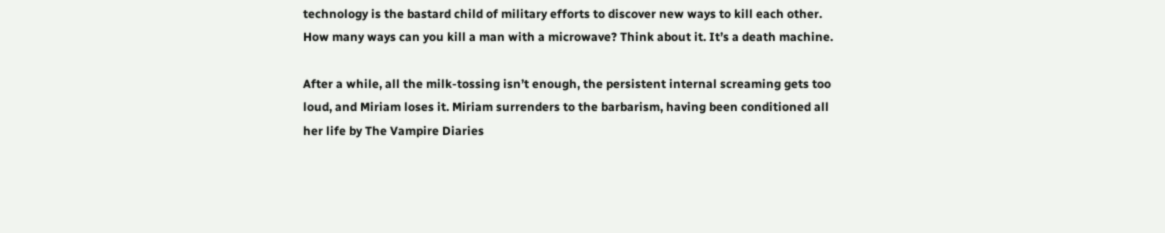technology is the bastard child of military efforts to discover new ways to kill each other. How many ways can you kill a man with a microwave? Think about it. It’s a death machine.

After a while, all the milk-tossing isn’t enough, the persistent internal screaming gets too loud, and Miriam loses it. Miriam surrenders to the barbarism, having been conditioned all her life by The Vampire Diaries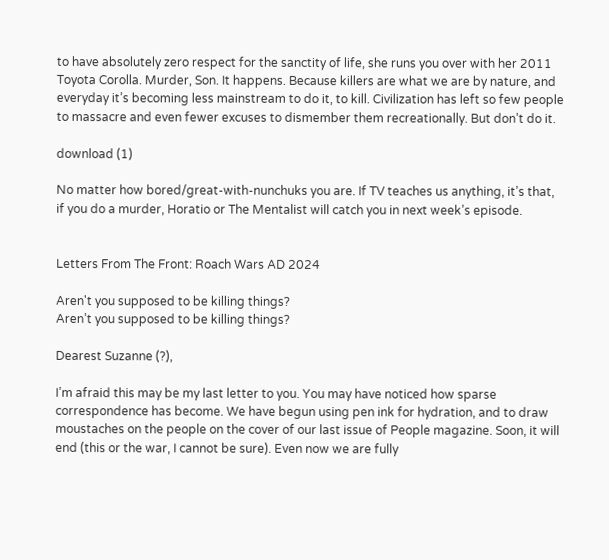to have absolutely zero respect for the sanctity of life, she runs you over with her 2011 Toyota Corolla. Murder, Son. It happens. Because killers are what we are by nature, and everyday it’s becoming less mainstream to do it, to kill. Civilization has left so few people to massacre and even fewer excuses to dismember them recreationally. But don’t do it.

download (1)

No matter how bored/great-with-nunchuks you are. If TV teaches us anything, it’s that, if you do a murder, Horatio or The Mentalist will catch you in next week’s episode.


Letters From The Front: Roach Wars AD 2024

Aren't you supposed to be killing things?
Aren’t you supposed to be killing things?

Dearest Suzanne (?),

I’m afraid this may be my last letter to you. You may have noticed how sparse correspondence has become. We have begun using pen ink for hydration, and to draw moustaches on the people on the cover of our last issue of People magazine. Soon, it will end (this or the war, I cannot be sure). Even now we are fully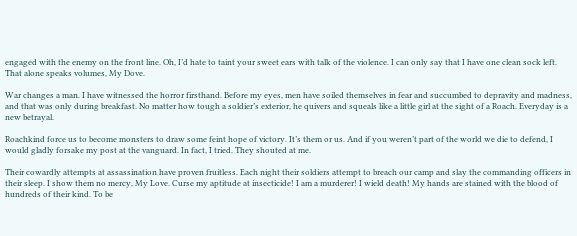engaged with the enemy on the front line. Oh, I’d hate to taint your sweet ears with talk of the violence. I can only say that I have one clean sock left. That alone speaks volumes, My Dove.

War changes a man. I have witnessed the horror firsthand. Before my eyes, men have soiled themselves in fear and succumbed to depravity and madness, and that was only during breakfast. No matter how tough a soldier’s exterior, he quivers and squeals like a little girl at the sight of a Roach. Everyday is a new betrayal.

Roachkind force us to become monsters to draw some feint hope of victory. It’s them or us. And if you weren’t part of the world we die to defend, I would gladly forsake my post at the vanguard. In fact, I tried. They shouted at me.

Their cowardly attempts at assassination have proven fruitless. Each night their soldiers attempt to breach our camp and slay the commanding officers in their sleep. I show them no mercy, My Love. Curse my aptitude at insecticide! I am a murderer! I wield death! My hands are stained with the blood of hundreds of their kind. To be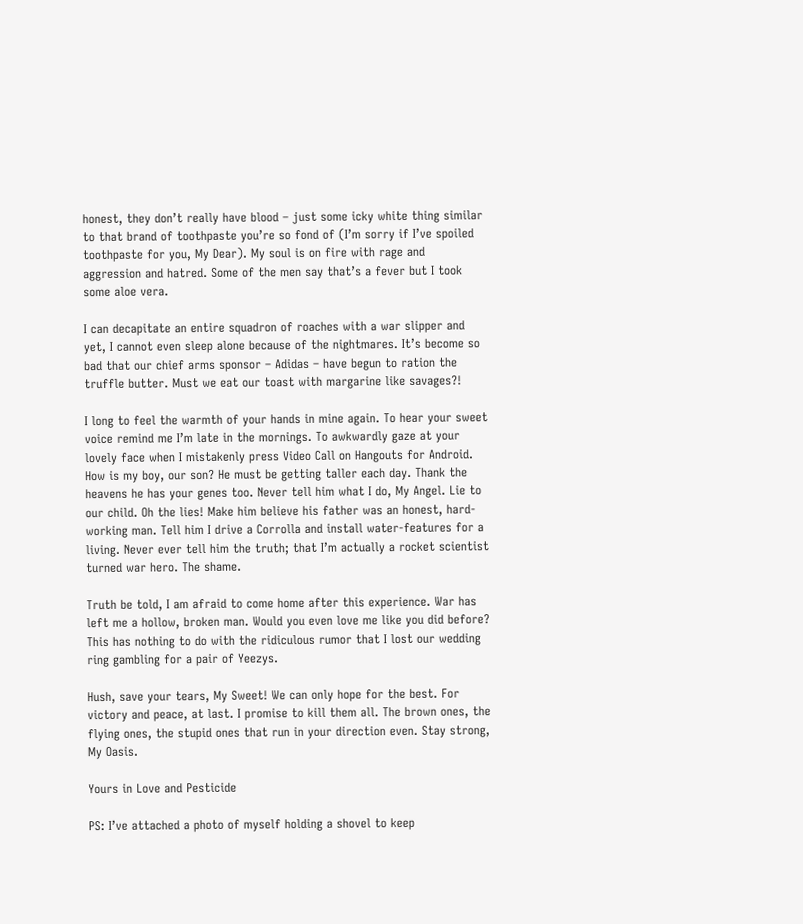honest, they don’t really have blood – just some icky white thing similar to that brand of toothpaste you’re so fond of (I’m sorry if I’ve spoiled toothpaste for you, My Dear). My soul is on fire with rage and aggression and hatred. Some of the men say that’s a fever but I took some aloe vera.

I can decapitate an entire squadron of roaches with a war slipper and yet, I cannot even sleep alone because of the nightmares. It’s become so bad that our chief arms sponsor – Adidas – have begun to ration the truffle butter. Must we eat our toast with margarine like savages?!

I long to feel the warmth of your hands in mine again. To hear your sweet voice remind me I’m late in the mornings. To awkwardly gaze at your lovely face when I mistakenly press Video Call on Hangouts for Android. How is my boy, our son? He must be getting taller each day. Thank the heavens he has your genes too. Never tell him what I do, My Angel. Lie to our child. Oh the lies! Make him believe his father was an honest, hard-working man. Tell him I drive a Corrolla and install water-features for a living. Never ever tell him the truth; that I’m actually a rocket scientist turned war hero. The shame.

Truth be told, I am afraid to come home after this experience. War has left me a hollow, broken man. Would you even love me like you did before? This has nothing to do with the ridiculous rumor that I lost our wedding ring gambling for a pair of Yeezys.

Hush, save your tears, My Sweet! We can only hope for the best. For victory and peace, at last. I promise to kill them all. The brown ones, the flying ones, the stupid ones that run in your direction even. Stay strong, My Oasis.

Yours in Love and Pesticide

PS: I’ve attached a photo of myself holding a shovel to keep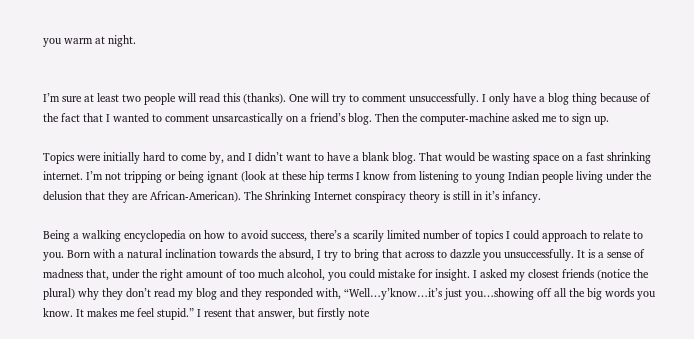you warm at night.


I’m sure at least two people will read this (thanks). One will try to comment unsuccessfully. I only have a blog thing because of the fact that I wanted to comment unsarcastically on a friend’s blog. Then the computer-machine asked me to sign up.

Topics were initially hard to come by, and I didn’t want to have a blank blog. That would be wasting space on a fast shrinking internet. I’m not tripping or being ignant (look at these hip terms I know from listening to young Indian people living under the delusion that they are African-American). The Shrinking Internet conspiracy theory is still in it’s infancy.

Being a walking encyclopedia on how to avoid success, there’s a scarily limited number of topics I could approach to relate to you. Born with a natural inclination towards the absurd, I try to bring that across to dazzle you unsuccessfully. It is a sense of madness that, under the right amount of too much alcohol, you could mistake for insight. I asked my closest friends (notice the plural) why they don’t read my blog and they responded with, “Well…y’know…it’s just you…showing off all the big words you know. It makes me feel stupid.” I resent that answer, but firstly note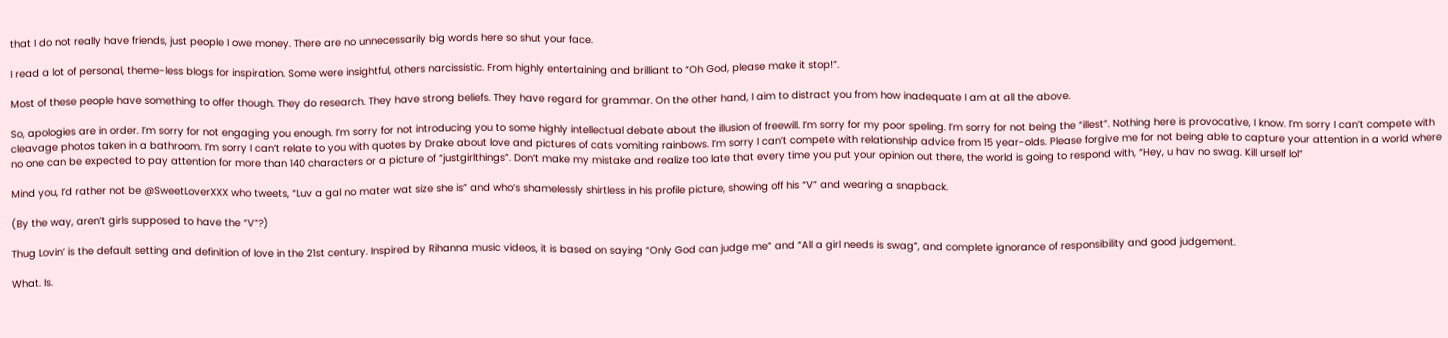that I do not really have friends, just people I owe money. There are no unnecessarily big words here so shut your face.

I read a lot of personal, theme-less blogs for inspiration. Some were insightful, others narcissistic. From highly entertaining and brilliant to “Oh God, please make it stop!”.

Most of these people have something to offer though. They do research. They have strong beliefs. They have regard for grammar. On the other hand, I aim to distract you from how inadequate I am at all the above.

So, apologies are in order. I’m sorry for not engaging you enough. I’m sorry for not introducing you to some highly intellectual debate about the illusion of freewill. I’m sorry for my poor speling. I’m sorry for not being the “illest”. Nothing here is provocative, I know. I’m sorry I can’t compete with cleavage photos taken in a bathroom. I’m sorry I can’t relate to you with quotes by Drake about love and pictures of cats vomiting rainbows. I’m sorry I can’t compete with relationship advice from 15 year-olds. Please forgive me for not being able to capture your attention in a world where no one can be expected to pay attention for more than 140 characters or a picture of “justgirlthings”. Don’t make my mistake and realize too late that every time you put your opinion out there, the world is going to respond with, “Hey, u hav no swag. Kill urself lol”

Mind you, I’d rather not be @SweetLoverXXX who tweets, “Luv a gal no mater wat size she is” and who’s shamelessly shirtless in his profile picture, showing off his “V” and wearing a snapback.

(By the way, aren’t girls supposed to have the “V”?)

Thug Lovin’ is the default setting and definition of love in the 21st century. Inspired by Rihanna music videos, it is based on saying “Only God can judge me” and “All a girl needs is swag”, and complete ignorance of responsibility and good judgement.

What. Is.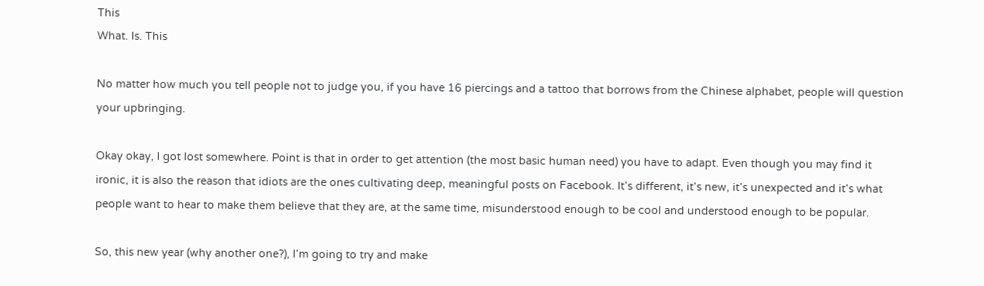This
What. Is. This

No matter how much you tell people not to judge you, if you have 16 piercings and a tattoo that borrows from the Chinese alphabet, people will question your upbringing.

Okay okay, I got lost somewhere. Point is that in order to get attention (the most basic human need) you have to adapt. Even though you may find it ironic, it is also the reason that idiots are the ones cultivating deep, meaningful posts on Facebook. It’s different, it’s new, it’s unexpected and it’s what people want to hear to make them believe that they are, at the same time, misunderstood enough to be cool and understood enough to be popular.

So, this new year (why another one?), I’m going to try and make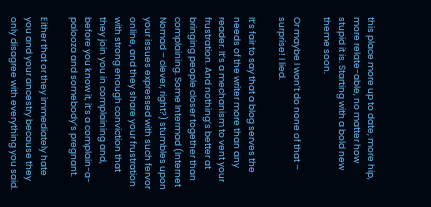this place more up to date, more hip, more relate-able, no matter how stupid it is. Starting with a bold new theme soon.

Or maybe I won’t do none of that – surprise! I lied.

It’s fair to say that a blog serves the needs of the writer more than any reader. It’s a mechanism to vent your frustration. And nothing’s better at bringing people closer together than complaining. Some Intermad (Internet Nomad – clever, right?) stumbles upon your issues expressed with such fervor online, and they share your frustration with strong enough conviction that they join you in complaining and, before you know it, it’s a complain-a-palooza and somebody’s pregnant.

Either that or they immediately hate you and your ancestry because they only disagree with everything you said.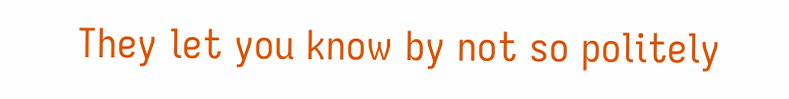They let you know by not so politely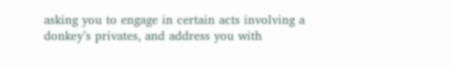asking you to engage in certain acts involving a donkey’s privates, and address you with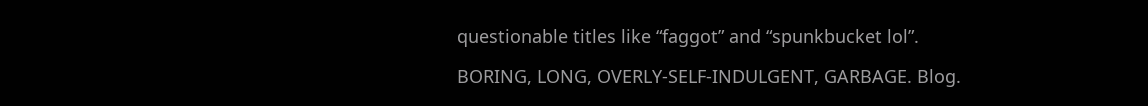questionable titles like “faggot” and “spunkbucket lol”.

BORING, LONG, OVERLY-SELF-INDULGENT, GARBAGE. Blog.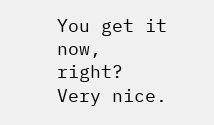You get it now, right? Very nice.